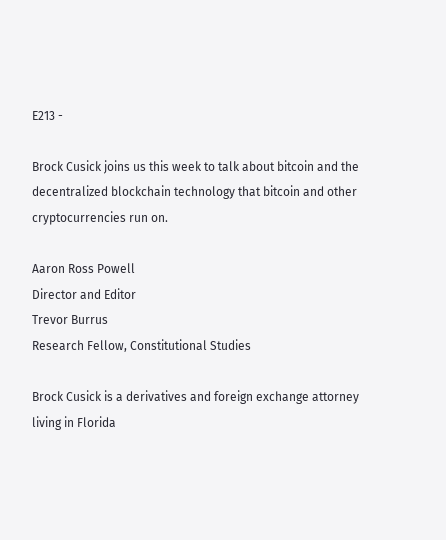E213 -

Brock Cusick joins us this week to talk about bitcoin and the decentralized blockchain technology that bitcoin and other cryptocurrencies run on.

Aaron Ross Powell
Director and Editor
Trevor Burrus
Research Fellow, Constitutional Studies

Brock Cusick is a derivatives and foreign exchange attorney living in Florida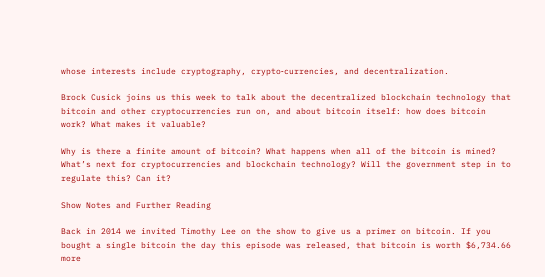whose interests include cryptography, crypto‐currencies, and decentralization.

Brock Cusick joins us this week to talk about the decentralized blockchain technology that bitcoin and other cryptocurrencies run on, and about bitcoin itself: how does bitcoin work? What makes it valuable?

Why is there a finite amount of bitcoin? What happens when all of the bitcoin is mined? What’s next for cryptocurrencies and blockchain technology? Will the government step in to regulate this? Can it?

Show Notes and Further Reading

Back in 2014 we invited Timothy Lee on the show to give us a primer on bitcoin. If you bought a single bitcoin the day this episode was released, that bitcoin is worth $6,734.66 more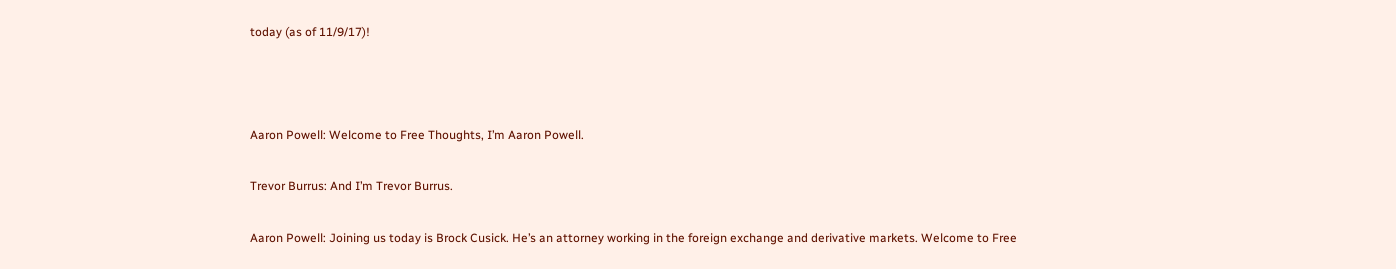today (as of 11/9/17)!



Aaron Powell: Welcome to Free Thoughts, I’m Aaron Powell.

Trevor Burrus: And I’m Trevor Burrus.

Aaron Powell: Joining us today is Brock Cusick. He’s an attorney working in the foreign exchange and derivative markets. Welcome to Free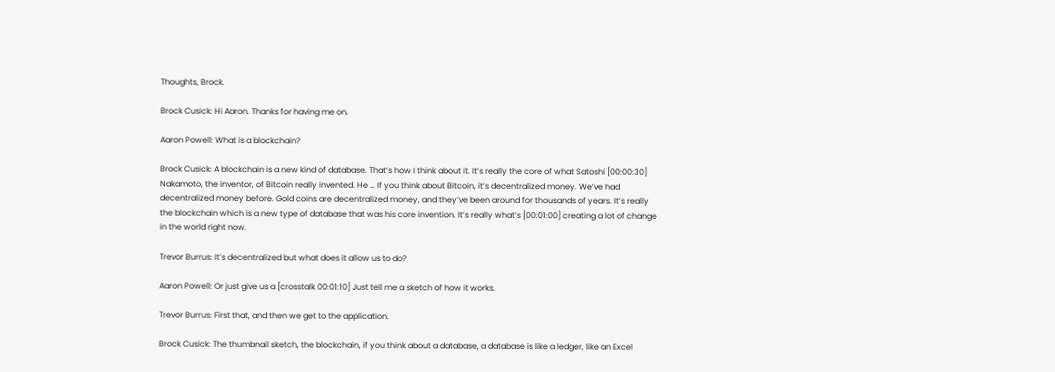Thoughts, Brock.

Brock Cusick: Hi Aaron. Thanks for having me on.

Aaron Powell: What is a blockchain?

Brock Cusick: A blockchain is a new kind of database. That’s how I think about it. It’s really the core of what Satoshi [00:00:30] Nakamoto, the inventor, of Bitcoin really invented. He … If you think about Bitcoin, it’s decentralized money. We’ve had decentralized money before. Gold coins are decentralized money, and they’ve been around for thousands of years. It’s really the blockchain which is a new type of database that was his core invention. It’s really what’s [00:01:00] creating a lot of change in the world right now.

Trevor Burrus: It’s decentralized but what does it allow us to do?

Aaron Powell: Or just give us a [crosstalk 00:01:10] Just tell me a sketch of how it works.

Trevor Burrus: First that, and then we get to the application.

Brock Cusick: The thumbnail sketch, the blockchain, if you think about a database, a database is like a ledger, like an Excel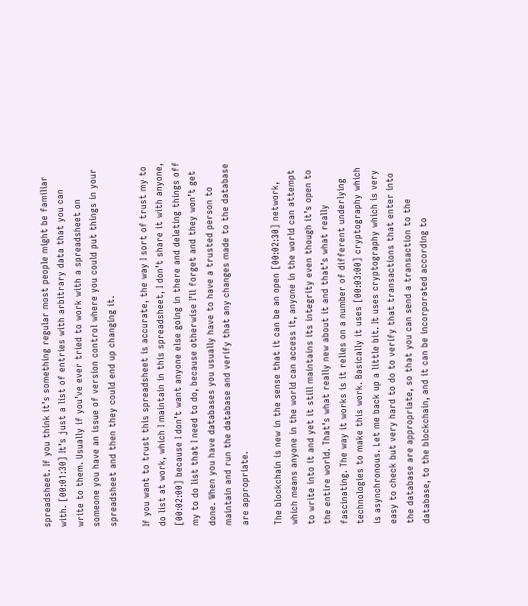spreadsheet. If you think it’s something regular most people might be familiar with. [00:01:30] It’s just a list of entries with arbitrary data that you can write to them. Usually if you’ve ever tried to work with a spreadsheet on someone you have an issue of version control where you could put things in your spreadsheet and then they could end up changing it.

If you want to trust this spreadsheet is accurate, the way I sort of trust my to do list at work, which I maintain in this spreadsheet, I don’t share it with anyone, [00:02:00] because I don’t want anyone else going in there and deleting things off my to do list that I need to do, because otherwise I’ll forget and they won’t get done. When you have databases you usually have to have a trusted person to maintain and run the database and verify that any changes made to the database are appropriate.

The blockchain is new in the sense that it can be an open [00:02:30] network, which means anyone in the world can access it, anyone in the world can attempt to write into it and yet it still maintains its integrity even though it’s open to the entire world. That’s what really new about it and that’s what really fascinating. The way it works is it relies on a number of different underlying technologies to make this work. Basically it uses [00:03:00] cryptography which is asynchronous. Let me back up a little bit. It uses cryptography which is very easy to check but very hard to do to verify that transactions that enter into the database are appropriate, so that you can send a transaction to the database, to the blockchain, and it can be incorporated according to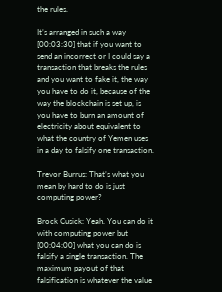the rules.

It’s arranged in such a way [00:03:30] that if you want to send an incorrect or I could say a transaction that breaks the rules and you want to fake it, the way you have to do it, because of the way the blockchain is set up, is you have to burn an amount of electricity about equivalent to what the country of Yemen uses in a day to falsify one transaction.

Trevor Burrus: That’s what you mean by hard to do is just computing power?

Brock Cusick: Yeah. You can do it with computing power but [00:04:00] what you can do is falsify a single transaction. The maximum payout of that falsification is whatever the value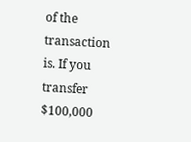of the transaction is. If you transfer $100,000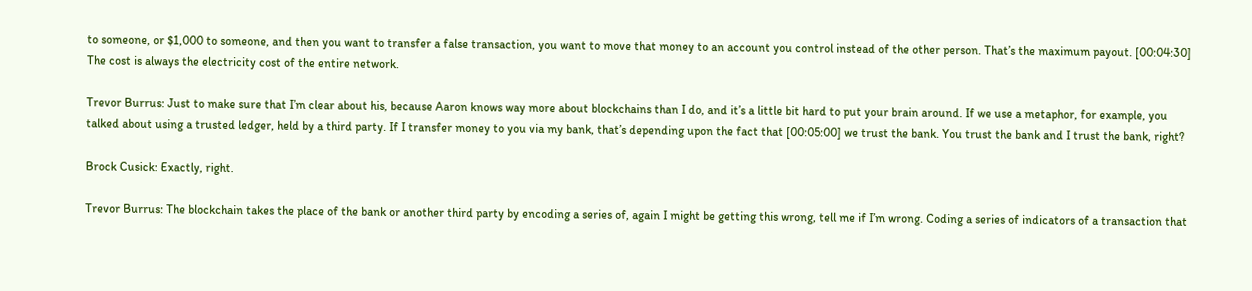to someone, or $1,000 to someone, and then you want to transfer a false transaction, you want to move that money to an account you control instead of the other person. That’s the maximum payout. [00:04:30] The cost is always the electricity cost of the entire network.

Trevor Burrus: Just to make sure that I’m clear about his, because Aaron knows way more about blockchains than I do, and it’s a little bit hard to put your brain around. If we use a metaphor, for example, you talked about using a trusted ledger, held by a third party. If I transfer money to you via my bank, that’s depending upon the fact that [00:05:00] we trust the bank. You trust the bank and I trust the bank, right?

Brock Cusick: Exactly, right.

Trevor Burrus: The blockchain takes the place of the bank or another third party by encoding a series of, again I might be getting this wrong, tell me if I’m wrong. Coding a series of indicators of a transaction that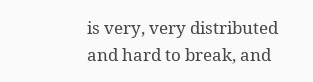is very, very distributed and hard to break, and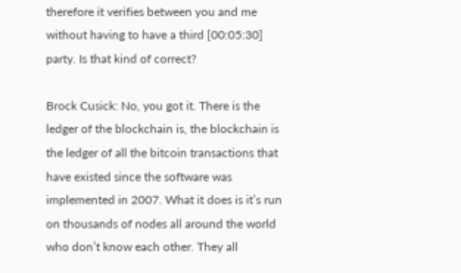therefore it verifies between you and me without having to have a third [00:05:30] party. Is that kind of correct?

Brock Cusick: No, you got it. There is the ledger of the blockchain is, the blockchain is the ledger of all the bitcoin transactions that have existed since the software was implemented in 2007. What it does is it’s run on thousands of nodes all around the world who don’t know each other. They all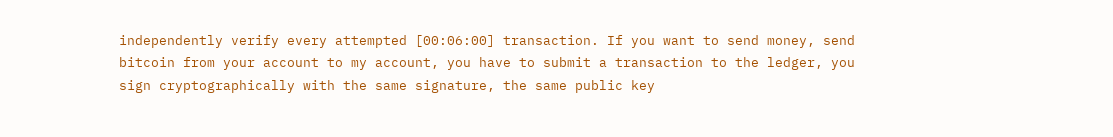independently verify every attempted [00:06:00] transaction. If you want to send money, send bitcoin from your account to my account, you have to submit a transaction to the ledger, you sign cryptographically with the same signature, the same public key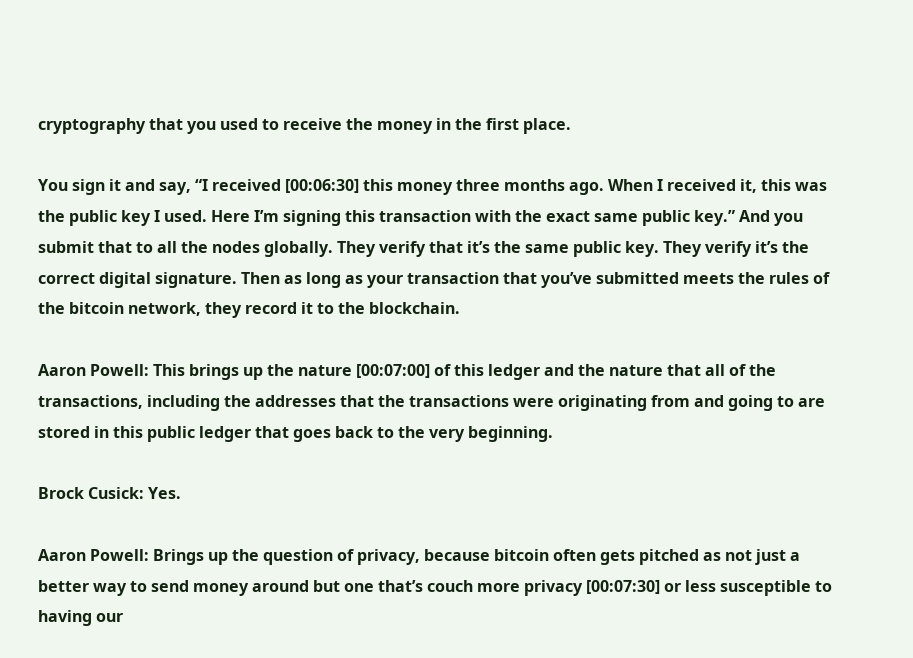cryptography that you used to receive the money in the first place.

You sign it and say, “I received [00:06:30] this money three months ago. When I received it, this was the public key I used. Here I’m signing this transaction with the exact same public key.” And you submit that to all the nodes globally. They verify that it’s the same public key. They verify it’s the correct digital signature. Then as long as your transaction that you’ve submitted meets the rules of the bitcoin network, they record it to the blockchain.

Aaron Powell: This brings up the nature [00:07:00] of this ledger and the nature that all of the transactions, including the addresses that the transactions were originating from and going to are stored in this public ledger that goes back to the very beginning.

Brock Cusick: Yes.

Aaron Powell: Brings up the question of privacy, because bitcoin often gets pitched as not just a better way to send money around but one that’s couch more privacy [00:07:30] or less susceptible to having our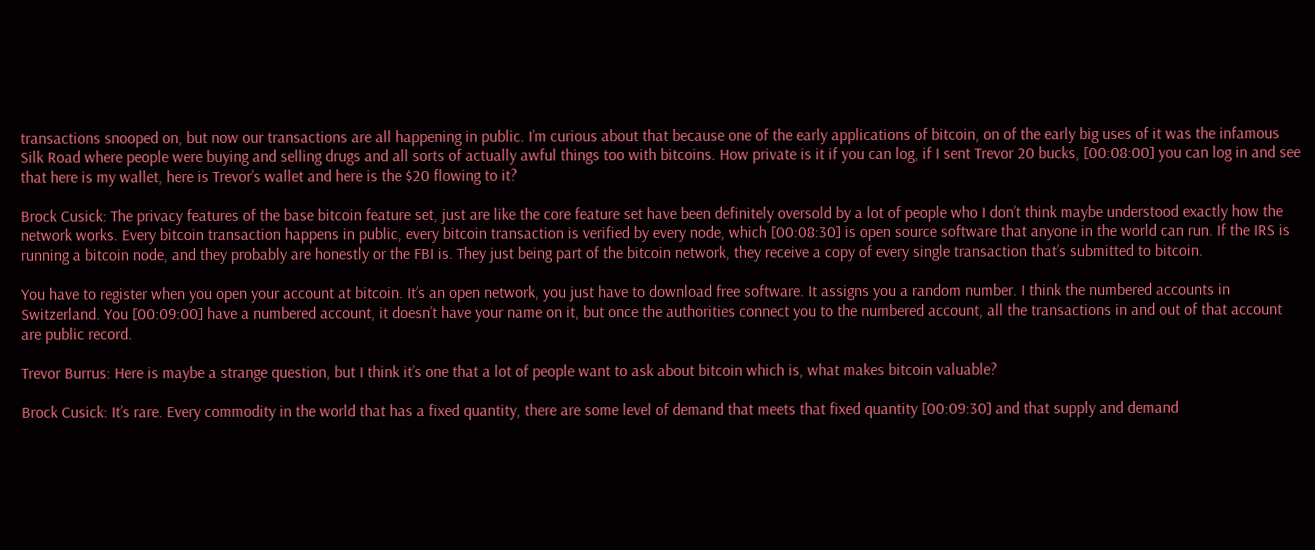transactions snooped on, but now our transactions are all happening in public. I’m curious about that because one of the early applications of bitcoin, on of the early big uses of it was the infamous Silk Road where people were buying and selling drugs and all sorts of actually awful things too with bitcoins. How private is it if you can log, if I sent Trevor 20 bucks, [00:08:00] you can log in and see that here is my wallet, here is Trevor’s wallet and here is the $20 flowing to it?

Brock Cusick: The privacy features of the base bitcoin feature set, just are like the core feature set have been definitely oversold by a lot of people who I don’t think maybe understood exactly how the network works. Every bitcoin transaction happens in public, every bitcoin transaction is verified by every node, which [00:08:30] is open source software that anyone in the world can run. If the IRS is running a bitcoin node, and they probably are honestly or the FBI is. They just being part of the bitcoin network, they receive a copy of every single transaction that’s submitted to bitcoin.

You have to register when you open your account at bitcoin. It’s an open network, you just have to download free software. It assigns you a random number. I think the numbered accounts in Switzerland. You [00:09:00] have a numbered account, it doesn’t have your name on it, but once the authorities connect you to the numbered account, all the transactions in and out of that account are public record.

Trevor Burrus: Here is maybe a strange question, but I think it’s one that a lot of people want to ask about bitcoin which is, what makes bitcoin valuable?

Brock Cusick: It’s rare. Every commodity in the world that has a fixed quantity, there are some level of demand that meets that fixed quantity [00:09:30] and that supply and demand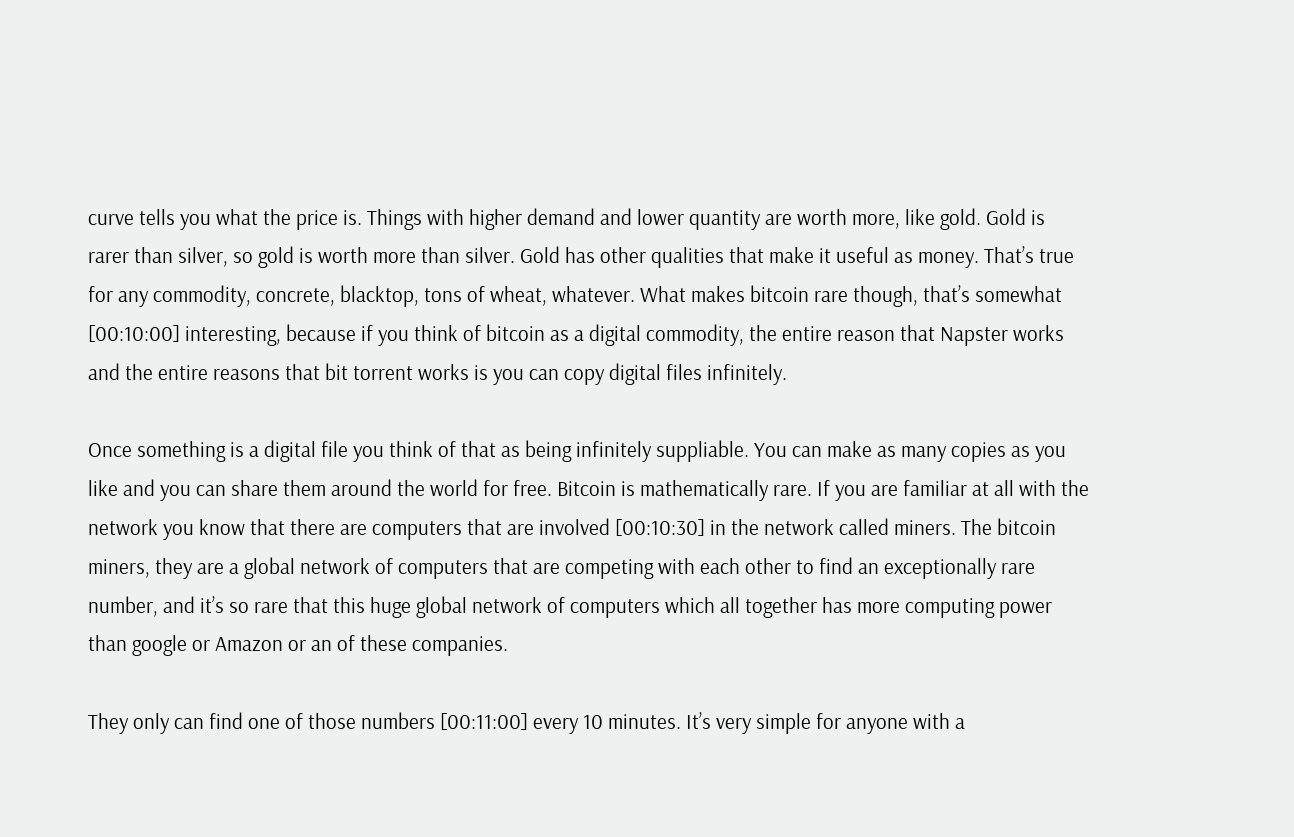curve tells you what the price is. Things with higher demand and lower quantity are worth more, like gold. Gold is rarer than silver, so gold is worth more than silver. Gold has other qualities that make it useful as money. That’s true for any commodity, concrete, blacktop, tons of wheat, whatever. What makes bitcoin rare though, that’s somewhat [00:10:00] interesting, because if you think of bitcoin as a digital commodity, the entire reason that Napster works and the entire reasons that bit torrent works is you can copy digital files infinitely.

Once something is a digital file you think of that as being infinitely suppliable. You can make as many copies as you like and you can share them around the world for free. Bitcoin is mathematically rare. If you are familiar at all with the network you know that there are computers that are involved [00:10:30] in the network called miners. The bitcoin miners, they are a global network of computers that are competing with each other to find an exceptionally rare number, and it’s so rare that this huge global network of computers which all together has more computing power than google or Amazon or an of these companies.

They only can find one of those numbers [00:11:00] every 10 minutes. It’s very simple for anyone with a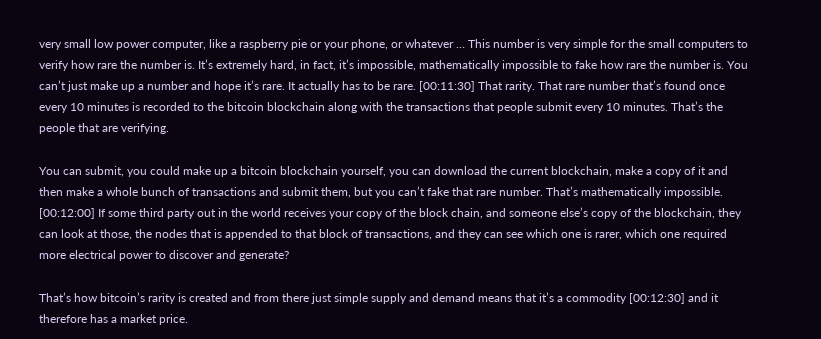very small low power computer, like a raspberry pie or your phone, or whatever … This number is very simple for the small computers to verify how rare the number is. It’s extremely hard, in fact, it’s impossible, mathematically impossible to fake how rare the number is. You can’t just make up a number and hope it’s rare. It actually has to be rare. [00:11:30] That rarity. That rare number that’s found once every 10 minutes is recorded to the bitcoin blockchain along with the transactions that people submit every 10 minutes. That’s the people that are verifying.

You can submit, you could make up a bitcoin blockchain yourself, you can download the current blockchain, make a copy of it and then make a whole bunch of transactions and submit them, but you can’t fake that rare number. That’s mathematically impossible. [00:12:00] If some third party out in the world receives your copy of the block chain, and someone else’s copy of the blockchain, they can look at those, the nodes that is appended to that block of transactions, and they can see which one is rarer, which one required more electrical power to discover and generate?

That’s how bitcoin’s rarity is created and from there just simple supply and demand means that it’s a commodity [00:12:30] and it therefore has a market price.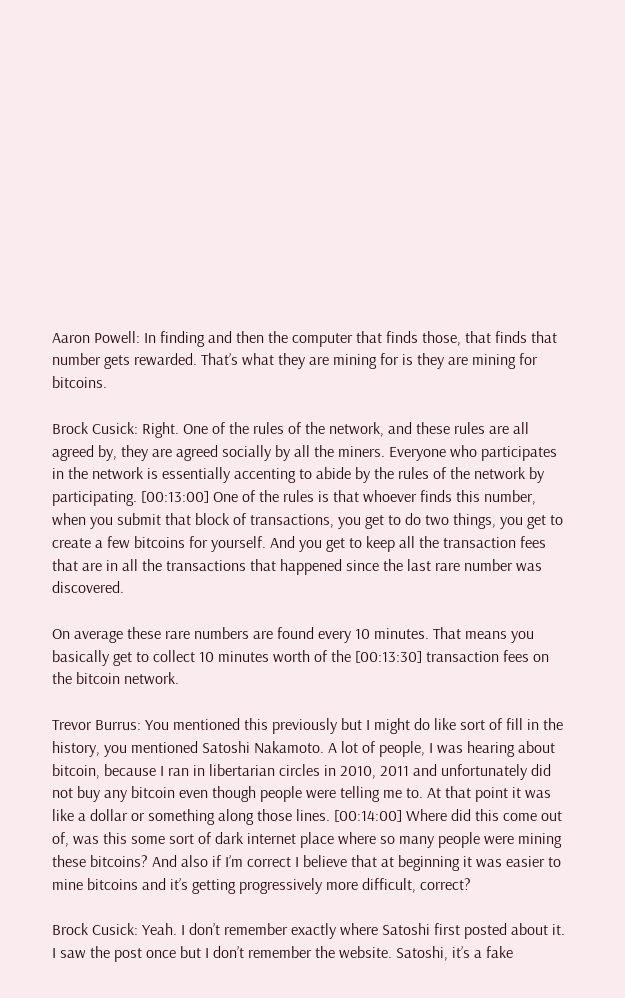Aaron Powell: In finding and then the computer that finds those, that finds that number gets rewarded. That’s what they are mining for is they are mining for bitcoins.

Brock Cusick: Right. One of the rules of the network, and these rules are all agreed by, they are agreed socially by all the miners. Everyone who participates in the network is essentially accenting to abide by the rules of the network by participating. [00:13:00] One of the rules is that whoever finds this number, when you submit that block of transactions, you get to do two things, you get to create a few bitcoins for yourself. And you get to keep all the transaction fees that are in all the transactions that happened since the last rare number was discovered.

On average these rare numbers are found every 10 minutes. That means you basically get to collect 10 minutes worth of the [00:13:30] transaction fees on the bitcoin network.

Trevor Burrus: You mentioned this previously but I might do like sort of fill in the history, you mentioned Satoshi Nakamoto. A lot of people, I was hearing about bitcoin, because I ran in libertarian circles in 2010, 2011 and unfortunately did not buy any bitcoin even though people were telling me to. At that point it was like a dollar or something along those lines. [00:14:00] Where did this come out of, was this some sort of dark internet place where so many people were mining these bitcoins? And also if I’m correct I believe that at beginning it was easier to mine bitcoins and it’s getting progressively more difficult, correct?

Brock Cusick: Yeah. I don’t remember exactly where Satoshi first posted about it. I saw the post once but I don’t remember the website. Satoshi, it’s a fake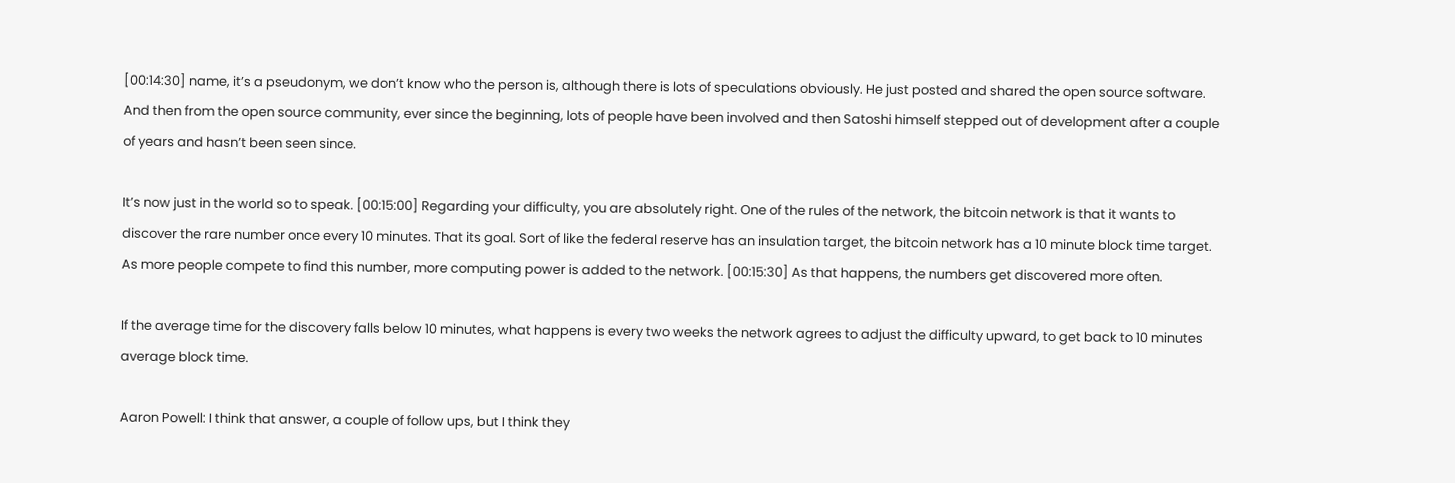[00:14:30] name, it’s a pseudonym, we don’t know who the person is, although there is lots of speculations obviously. He just posted and shared the open source software. And then from the open source community, ever since the beginning, lots of people have been involved and then Satoshi himself stepped out of development after a couple of years and hasn’t been seen since.

It’s now just in the world so to speak. [00:15:00] Regarding your difficulty, you are absolutely right. One of the rules of the network, the bitcoin network is that it wants to discover the rare number once every 10 minutes. That its goal. Sort of like the federal reserve has an insulation target, the bitcoin network has a 10 minute block time target. As more people compete to find this number, more computing power is added to the network. [00:15:30] As that happens, the numbers get discovered more often.

If the average time for the discovery falls below 10 minutes, what happens is every two weeks the network agrees to adjust the difficulty upward, to get back to 10 minutes average block time.

Aaron Powell: I think that answer, a couple of follow ups, but I think they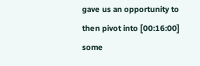gave us an opportunity to then pivot into [00:16:00] some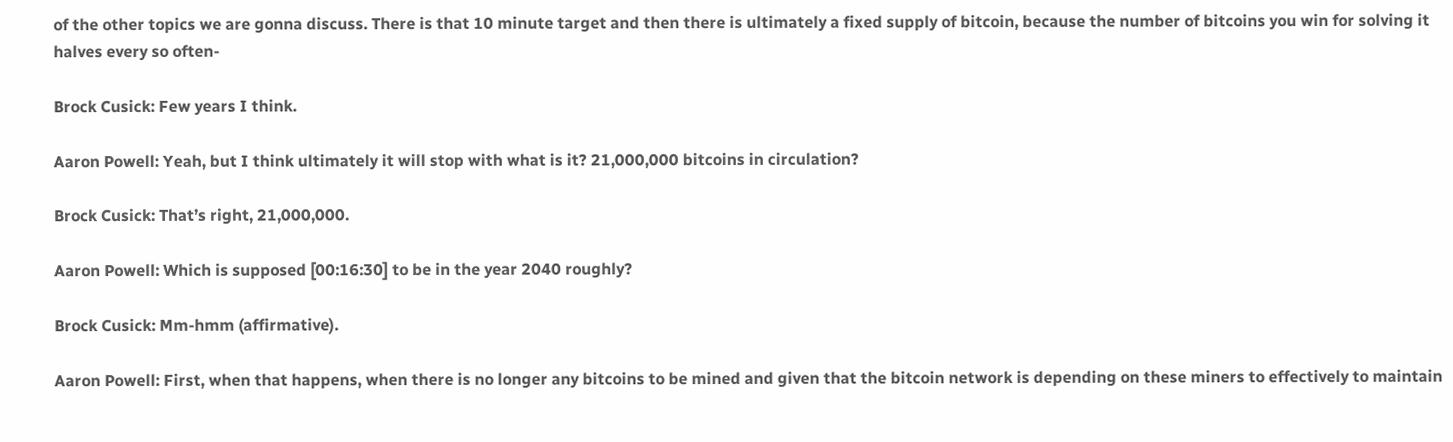of the other topics we are gonna discuss. There is that 10 minute target and then there is ultimately a fixed supply of bitcoin, because the number of bitcoins you win for solving it halves every so often‐

Brock Cusick: Few years I think.

Aaron Powell: Yeah, but I think ultimately it will stop with what is it? 21,000,000 bitcoins in circulation?

Brock Cusick: That’s right, 21,000,000.

Aaron Powell: Which is supposed [00:16:30] to be in the year 2040 roughly?

Brock Cusick: Mm‐hmm (affirmative).

Aaron Powell: First, when that happens, when there is no longer any bitcoins to be mined and given that the bitcoin network is depending on these miners to effectively to maintain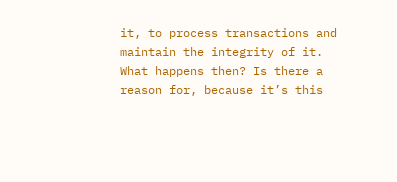it, to process transactions and maintain the integrity of it. What happens then? Is there a reason for, because it’s this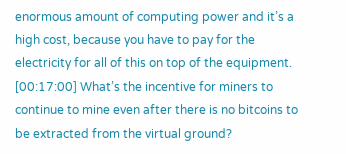enormous amount of computing power and it’s a high cost, because you have to pay for the electricity for all of this on top of the equipment. [00:17:00] What’s the incentive for miners to continue to mine even after there is no bitcoins to be extracted from the virtual ground?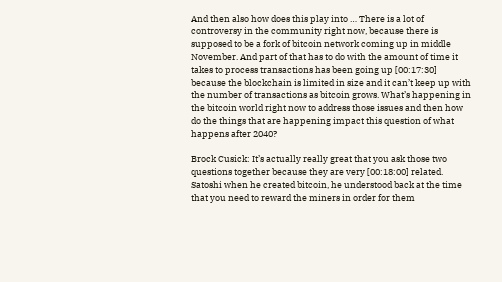And then also how does this play into … There is a lot of controversy in the community right now, because there is supposed to be a fork of bitcoin network coming up in middle November. And part of that has to do with the amount of time it takes to process transactions has been going up [00:17:30] because the blockchain is limited in size and it can’t keep up with the number of transactions as bitcoin grows. What’s happening in the bitcoin world right now to address those issues and then how do the things that are happening impact this question of what happens after 2040?

Brock Cusick: It’s actually really great that you ask those two questions together because they are very [00:18:00] related. Satoshi when he created bitcoin, he understood back at the time that you need to reward the miners in order for them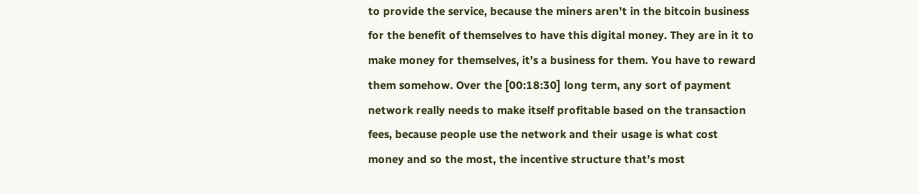to provide the service, because the miners aren’t in the bitcoin business for the benefit of themselves to have this digital money. They are in it to make money for themselves, it’s a business for them. You have to reward them somehow. Over the [00:18:30] long term, any sort of payment network really needs to make itself profitable based on the transaction fees, because people use the network and their usage is what cost money and so the most, the incentive structure that’s most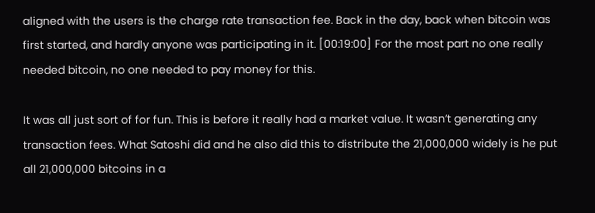aligned with the users is the charge rate transaction fee. Back in the day, back when bitcoin was first started, and hardly anyone was participating in it. [00:19:00] For the most part no one really needed bitcoin, no one needed to pay money for this.

It was all just sort of for fun. This is before it really had a market value. It wasn’t generating any transaction fees. What Satoshi did and he also did this to distribute the 21,000,000 widely is he put all 21,000,000 bitcoins in a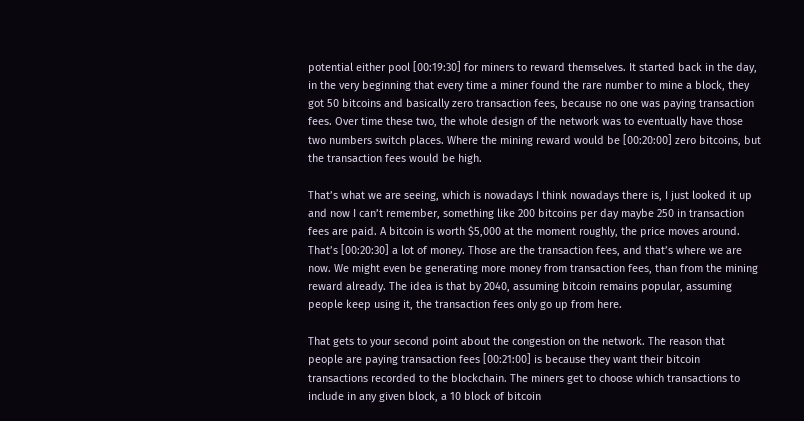potential either pool [00:19:30] for miners to reward themselves. It started back in the day, in the very beginning that every time a miner found the rare number to mine a block, they got 50 bitcoins and basically zero transaction fees, because no one was paying transaction fees. Over time these two, the whole design of the network was to eventually have those two numbers switch places. Where the mining reward would be [00:20:00] zero bitcoins, but the transaction fees would be high.

That’s what we are seeing, which is nowadays I think nowadays there is, I just looked it up and now I can’t remember, something like 200 bitcoins per day maybe 250 in transaction fees are paid. A bitcoin is worth $5,000 at the moment roughly, the price moves around. That’s [00:20:30] a lot of money. Those are the transaction fees, and that’s where we are now. We might even be generating more money from transaction fees, than from the mining reward already. The idea is that by 2040, assuming bitcoin remains popular, assuming people keep using it, the transaction fees only go up from here.

That gets to your second point about the congestion on the network. The reason that people are paying transaction fees [00:21:00] is because they want their bitcoin transactions recorded to the blockchain. The miners get to choose which transactions to include in any given block, a 10 block of bitcoin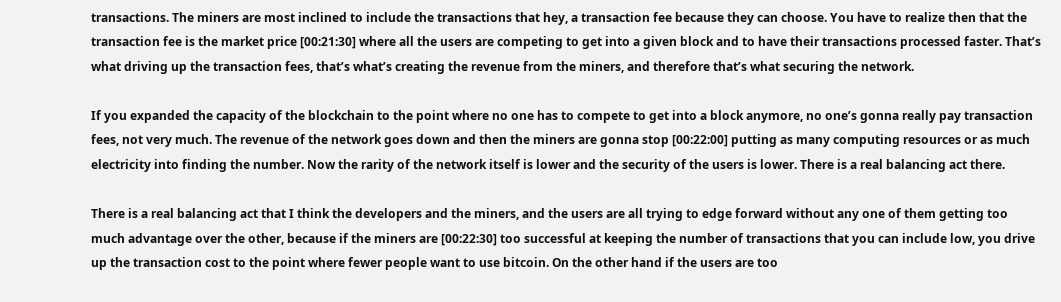transactions. The miners are most inclined to include the transactions that hey, a transaction fee because they can choose. You have to realize then that the transaction fee is the market price [00:21:30] where all the users are competing to get into a given block and to have their transactions processed faster. That’s what driving up the transaction fees, that’s what’s creating the revenue from the miners, and therefore that’s what securing the network.

If you expanded the capacity of the blockchain to the point where no one has to compete to get into a block anymore, no one’s gonna really pay transaction fees, not very much. The revenue of the network goes down and then the miners are gonna stop [00:22:00] putting as many computing resources or as much electricity into finding the number. Now the rarity of the network itself is lower and the security of the users is lower. There is a real balancing act there.

There is a real balancing act that I think the developers and the miners, and the users are all trying to edge forward without any one of them getting too much advantage over the other, because if the miners are [00:22:30] too successful at keeping the number of transactions that you can include low, you drive up the transaction cost to the point where fewer people want to use bitcoin. On the other hand if the users are too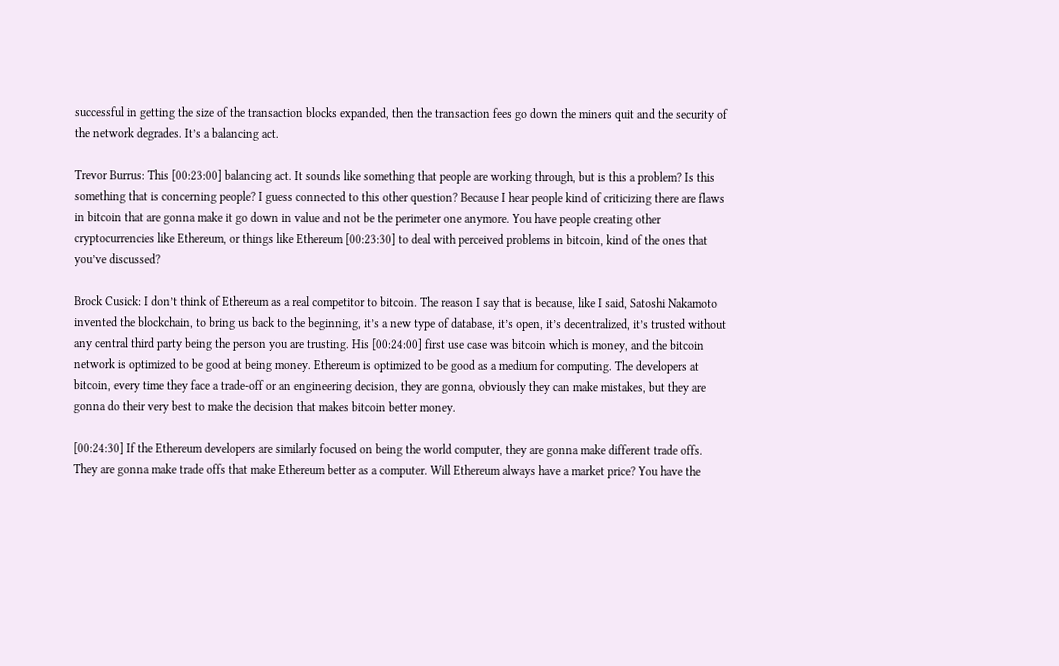successful in getting the size of the transaction blocks expanded, then the transaction fees go down the miners quit and the security of the network degrades. It’s a balancing act.

Trevor Burrus: This [00:23:00] balancing act. It sounds like something that people are working through, but is this a problem? Is this something that is concerning people? I guess connected to this other question? Because I hear people kind of criticizing there are flaws in bitcoin that are gonna make it go down in value and not be the perimeter one anymore. You have people creating other cryptocurrencies like Ethereum, or things like Ethereum [00:23:30] to deal with perceived problems in bitcoin, kind of the ones that you’ve discussed?

Brock Cusick: I don’t think of Ethereum as a real competitor to bitcoin. The reason I say that is because, like I said, Satoshi Nakamoto invented the blockchain, to bring us back to the beginning, it’s a new type of database, it’s open, it’s decentralized, it’s trusted without any central third party being the person you are trusting. His [00:24:00] first use case was bitcoin which is money, and the bitcoin network is optimized to be good at being money. Ethereum is optimized to be good as a medium for computing. The developers at bitcoin, every time they face a trade‐off or an engineering decision, they are gonna, obviously they can make mistakes, but they are gonna do their very best to make the decision that makes bitcoin better money.

[00:24:30] If the Ethereum developers are similarly focused on being the world computer, they are gonna make different trade offs. They are gonna make trade offs that make Ethereum better as a computer. Will Ethereum always have a market price? You have the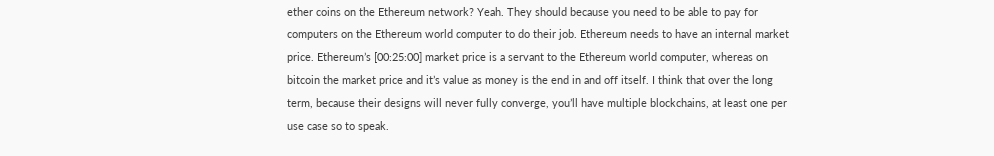ether coins on the Ethereum network? Yeah. They should because you need to be able to pay for computers on the Ethereum world computer to do their job. Ethereum needs to have an internal market price. Ethereum’s [00:25:00] market price is a servant to the Ethereum world computer, whereas on bitcoin the market price and it’s value as money is the end in and off itself. I think that over the long term, because their designs will never fully converge, you’ll have multiple blockchains, at least one per use case so to speak.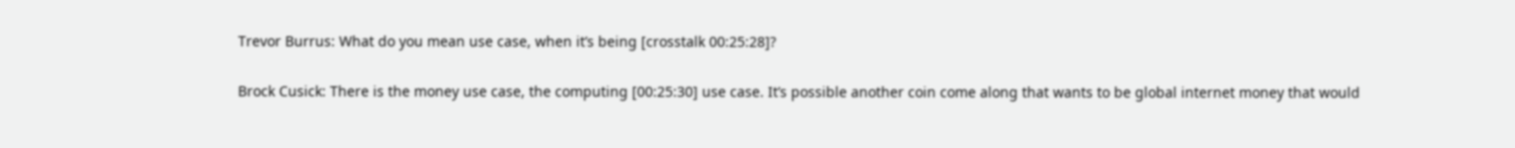Trevor Burrus: What do you mean use case, when it’s being [crosstalk 00:25:28]?

Brock Cusick: There is the money use case, the computing [00:25:30] use case. It’s possible another coin come along that wants to be global internet money that would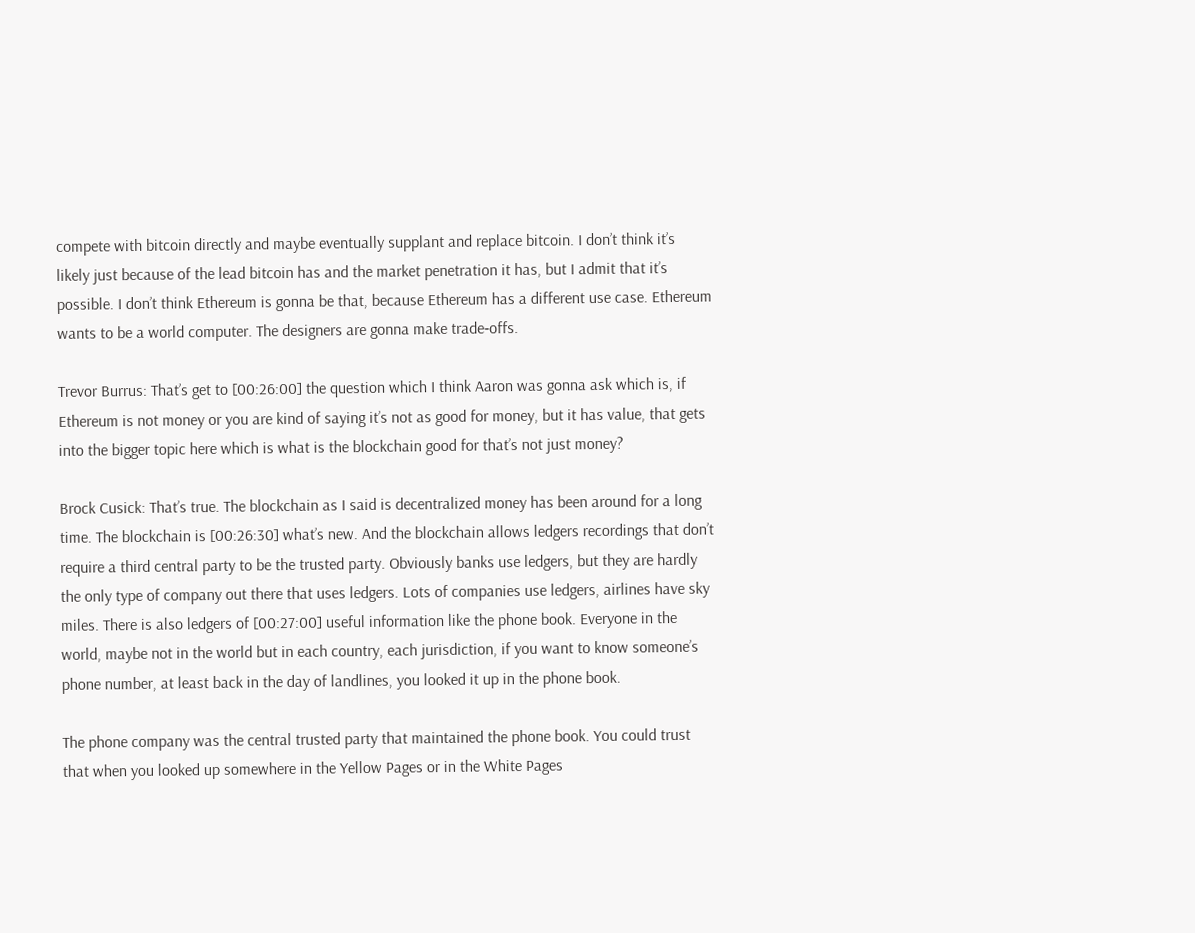compete with bitcoin directly and maybe eventually supplant and replace bitcoin. I don’t think it’s likely just because of the lead bitcoin has and the market penetration it has, but I admit that it’s possible. I don’t think Ethereum is gonna be that, because Ethereum has a different use case. Ethereum wants to be a world computer. The designers are gonna make trade‐offs.

Trevor Burrus: That’s get to [00:26:00] the question which I think Aaron was gonna ask which is, if Ethereum is not money or you are kind of saying it’s not as good for money, but it has value, that gets into the bigger topic here which is what is the blockchain good for that’s not just money?

Brock Cusick: That’s true. The blockchain as I said is decentralized money has been around for a long time. The blockchain is [00:26:30] what’s new. And the blockchain allows ledgers recordings that don’t require a third central party to be the trusted party. Obviously banks use ledgers, but they are hardly the only type of company out there that uses ledgers. Lots of companies use ledgers, airlines have sky miles. There is also ledgers of [00:27:00] useful information like the phone book. Everyone in the world, maybe not in the world but in each country, each jurisdiction, if you want to know someone’s phone number, at least back in the day of landlines, you looked it up in the phone book.

The phone company was the central trusted party that maintained the phone book. You could trust that when you looked up somewhere in the Yellow Pages or in the White Pages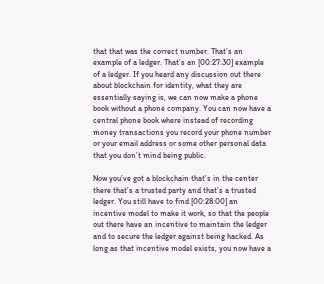that that was the correct number. That’s an example of a ledger. That’s an [00:27:30] example of a ledger. If you heard any discussion out there about blockchain for identity, what they are essentially saying is, we can now make a phone book without a phone company. You can now have a central phone book where instead of recording money transactions you record your phone number or your email address or some other personal data that you don’t mind being public.

Now you’ve got a blockchain that’s in the center there that’s a trusted party and that’s a trusted ledger. You still have to find [00:28:00] an incentive model to make it work, so that the people out there have an incentive to maintain the ledger and to secure the ledger against being hacked. As long as that incentive model exists, you now have a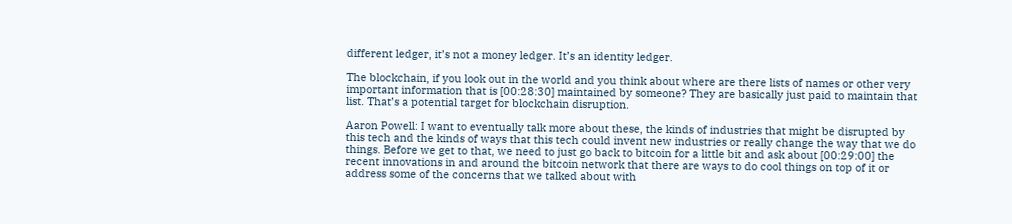different ledger, it’s not a money ledger. It’s an identity ledger.

The blockchain, if you look out in the world and you think about where are there lists of names or other very important information that is [00:28:30] maintained by someone? They are basically just paid to maintain that list. That’s a potential target for blockchain disruption.

Aaron Powell: I want to eventually talk more about these, the kinds of industries that might be disrupted by this tech and the kinds of ways that this tech could invent new industries or really change the way that we do things. Before we get to that, we need to just go back to bitcoin for a little bit and ask about [00:29:00] the recent innovations in and around the bitcoin network that there are ways to do cool things on top of it or address some of the concerns that we talked about with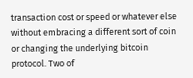transaction cost or speed or whatever else without embracing a different sort of coin or changing the underlying bitcoin protocol. Two of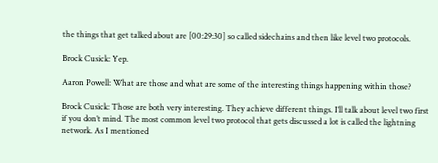the things that get talked about are [00:29:30] so called sidechains and then like level two protocols.

Brock Cusick: Yep.

Aaron Powell: What are those and what are some of the interesting things happening within those?

Brock Cusick: Those are both very interesting. They achieve different things. I’ll talk about level two first if you don’t mind. The most common level two protocol that gets discussed a lot is called the lightning network. As I mentioned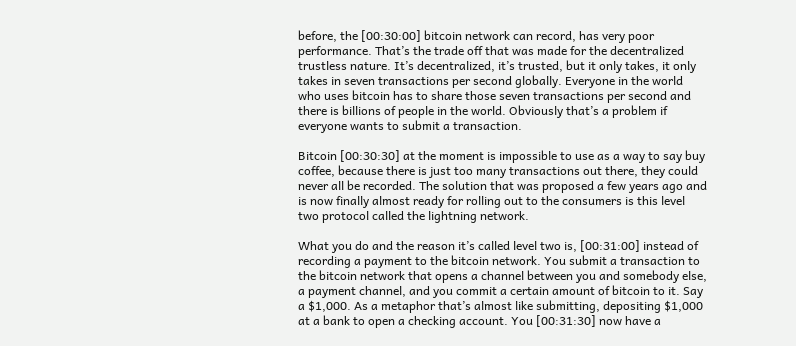before, the [00:30:00] bitcoin network can record, has very poor performance. That’s the trade off that was made for the decentralized trustless nature. It’s decentralized, it’s trusted, but it only takes, it only takes in seven transactions per second globally. Everyone in the world who uses bitcoin has to share those seven transactions per second and there is billions of people in the world. Obviously that’s a problem if everyone wants to submit a transaction.

Bitcoin [00:30:30] at the moment is impossible to use as a way to say buy coffee, because there is just too many transactions out there, they could never all be recorded. The solution that was proposed a few years ago and is now finally almost ready for rolling out to the consumers is this level two protocol called the lightning network.

What you do and the reason it’s called level two is, [00:31:00] instead of recording a payment to the bitcoin network. You submit a transaction to the bitcoin network that opens a channel between you and somebody else, a payment channel, and you commit a certain amount of bitcoin to it. Say a $1,000. As a metaphor that’s almost like submitting, depositing $1,000 at a bank to open a checking account. You [00:31:30] now have a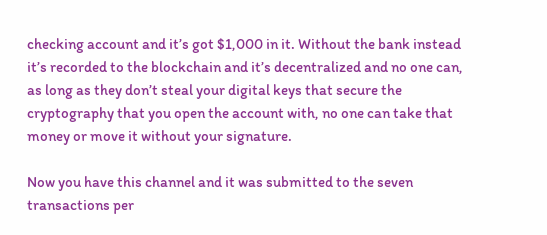checking account and it’s got $1,000 in it. Without the bank instead it’s recorded to the blockchain and it’s decentralized and no one can, as long as they don’t steal your digital keys that secure the cryptography that you open the account with, no one can take that money or move it without your signature.

Now you have this channel and it was submitted to the seven transactions per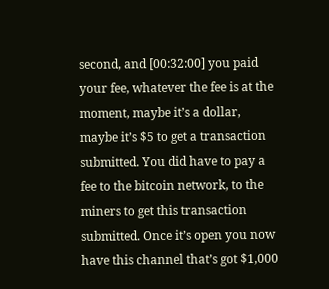second, and [00:32:00] you paid your fee, whatever the fee is at the moment, maybe it’s a dollar, maybe it’s $5 to get a transaction submitted. You did have to pay a fee to the bitcoin network, to the miners to get this transaction submitted. Once it’s open you now have this channel that’s got $1,000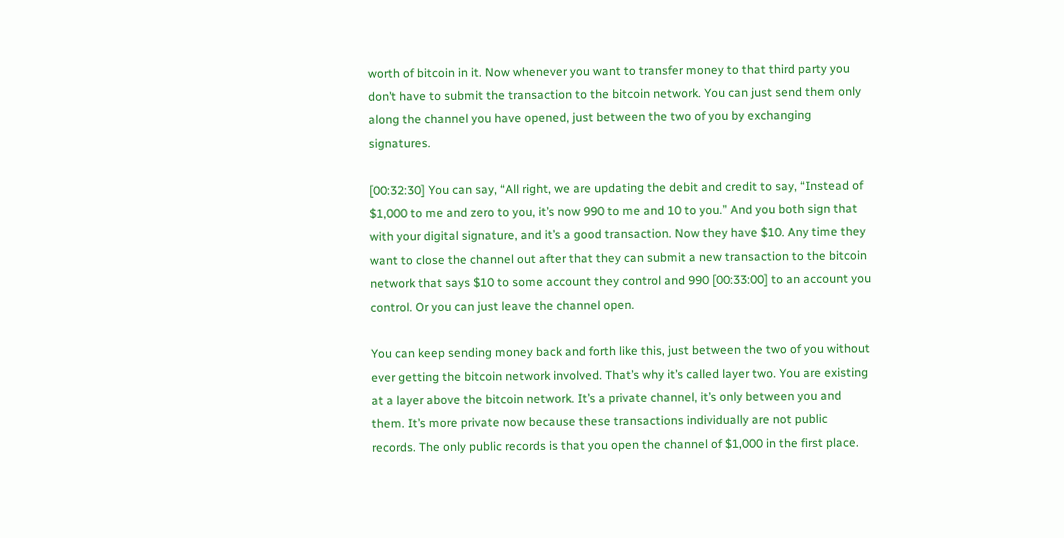worth of bitcoin in it. Now whenever you want to transfer money to that third party you don’t have to submit the transaction to the bitcoin network. You can just send them only along the channel you have opened, just between the two of you by exchanging signatures.

[00:32:30] You can say, “All right, we are updating the debit and credit to say, “Instead of $1,000 to me and zero to you, it’s now 990 to me and 10 to you.” And you both sign that with your digital signature, and it’s a good transaction. Now they have $10. Any time they want to close the channel out after that they can submit a new transaction to the bitcoin network that says $10 to some account they control and 990 [00:33:00] to an account you control. Or you can just leave the channel open.

You can keep sending money back and forth like this, just between the two of you without ever getting the bitcoin network involved. That’s why it’s called layer two. You are existing at a layer above the bitcoin network. It’s a private channel, it’s only between you and them. It’s more private now because these transactions individually are not public records. The only public records is that you open the channel of $1,000 in the first place.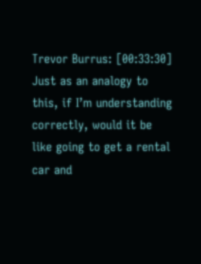Trevor Burrus: [00:33:30] Just as an analogy to this, if I’m understanding correctly, would it be like going to get a rental car and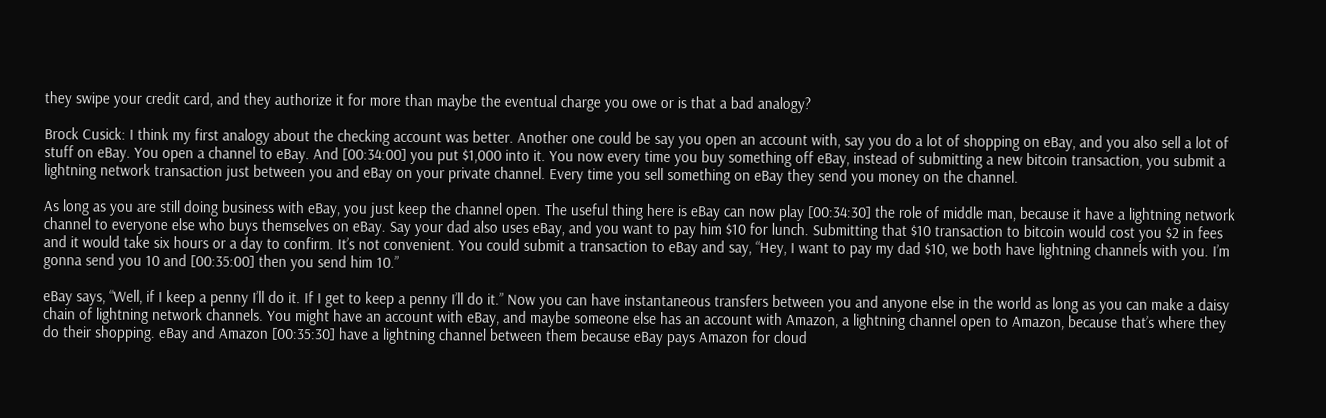they swipe your credit card, and they authorize it for more than maybe the eventual charge you owe or is that a bad analogy?

Brock Cusick: I think my first analogy about the checking account was better. Another one could be say you open an account with, say you do a lot of shopping on eBay, and you also sell a lot of stuff on eBay. You open a channel to eBay. And [00:34:00] you put $1,000 into it. You now every time you buy something off eBay, instead of submitting a new bitcoin transaction, you submit a lightning network transaction just between you and eBay on your private channel. Every time you sell something on eBay they send you money on the channel.

As long as you are still doing business with eBay, you just keep the channel open. The useful thing here is eBay can now play [00:34:30] the role of middle man, because it have a lightning network channel to everyone else who buys themselves on eBay. Say your dad also uses eBay, and you want to pay him $10 for lunch. Submitting that $10 transaction to bitcoin would cost you $2 in fees and it would take six hours or a day to confirm. It’s not convenient. You could submit a transaction to eBay and say, “Hey, I want to pay my dad $10, we both have lightning channels with you. I’m gonna send you 10 and [00:35:00] then you send him 10.”

eBay says, “Well, if I keep a penny I’ll do it. If I get to keep a penny I’ll do it.” Now you can have instantaneous transfers between you and anyone else in the world as long as you can make a daisy chain of lightning network channels. You might have an account with eBay, and maybe someone else has an account with Amazon, a lightning channel open to Amazon, because that’s where they do their shopping. eBay and Amazon [00:35:30] have a lightning channel between them because eBay pays Amazon for cloud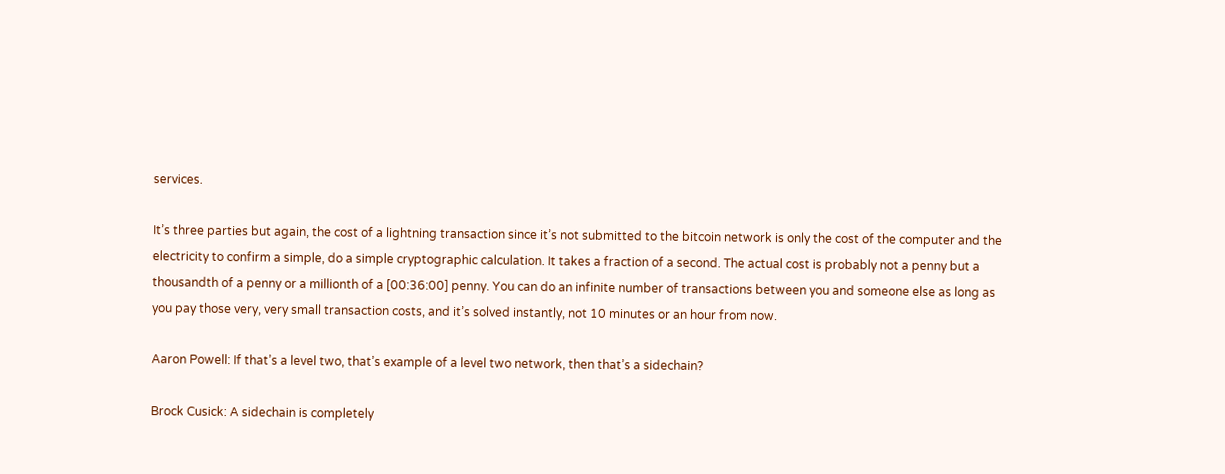services.

It’s three parties but again, the cost of a lightning transaction since it’s not submitted to the bitcoin network is only the cost of the computer and the electricity to confirm a simple, do a simple cryptographic calculation. It takes a fraction of a second. The actual cost is probably not a penny but a thousandth of a penny or a millionth of a [00:36:00] penny. You can do an infinite number of transactions between you and someone else as long as you pay those very, very small transaction costs, and it’s solved instantly, not 10 minutes or an hour from now.

Aaron Powell: If that’s a level two, that’s example of a level two network, then that’s a sidechain?

Brock Cusick: A sidechain is completely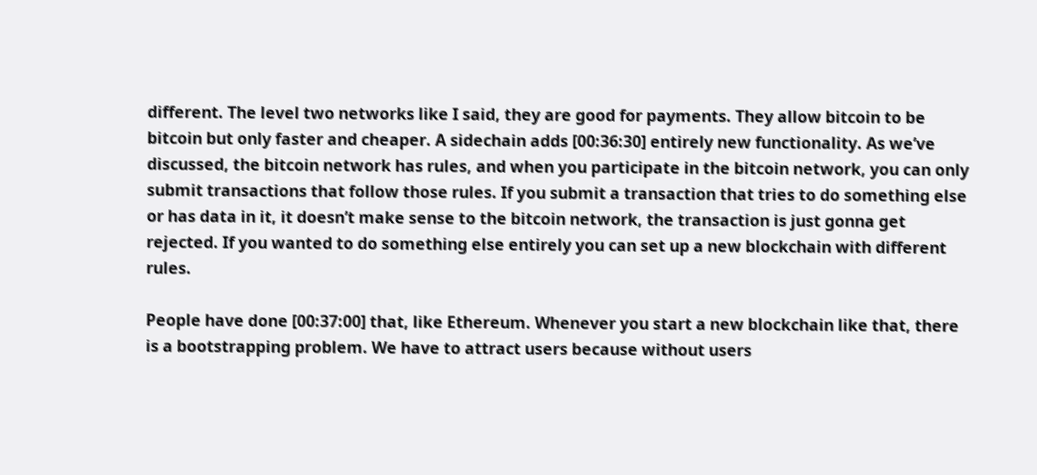different. The level two networks like I said, they are good for payments. They allow bitcoin to be bitcoin but only faster and cheaper. A sidechain adds [00:36:30] entirely new functionality. As we’ve discussed, the bitcoin network has rules, and when you participate in the bitcoin network, you can only submit transactions that follow those rules. If you submit a transaction that tries to do something else or has data in it, it doesn’t make sense to the bitcoin network, the transaction is just gonna get rejected. If you wanted to do something else entirely you can set up a new blockchain with different rules.

People have done [00:37:00] that, like Ethereum. Whenever you start a new blockchain like that, there is a bootstrapping problem. We have to attract users because without users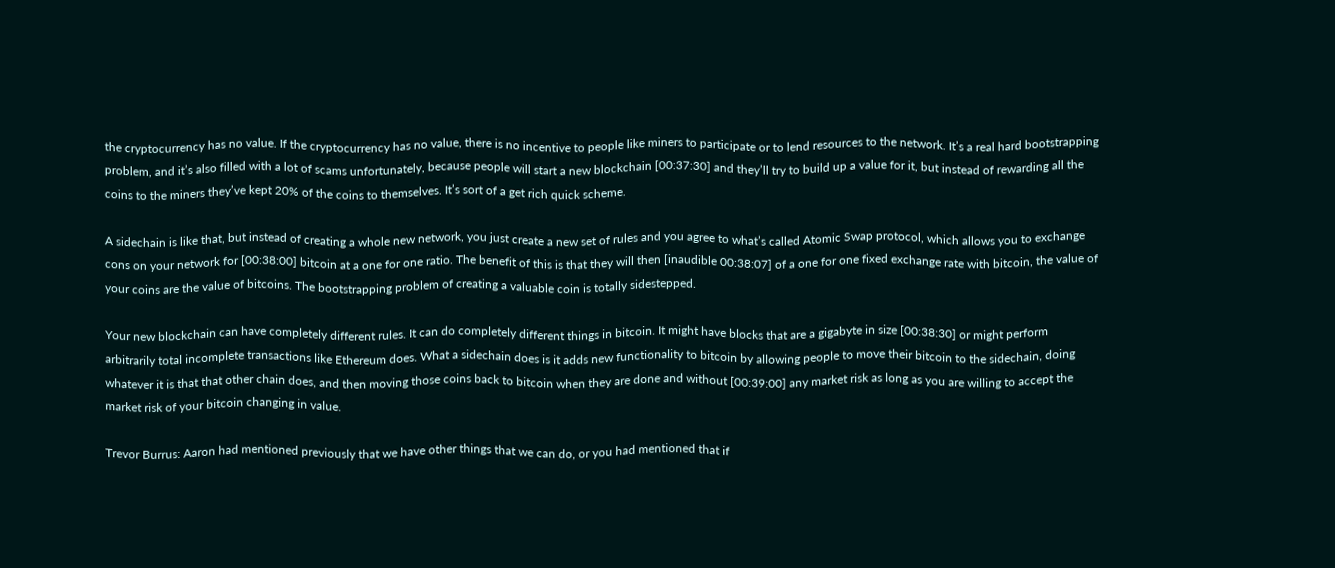the cryptocurrency has no value. If the cryptocurrency has no value, there is no incentive to people like miners to participate or to lend resources to the network. It’s a real hard bootstrapping problem, and it’s also filled with a lot of scams unfortunately, because people will start a new blockchain [00:37:30] and they’ll try to build up a value for it, but instead of rewarding all the coins to the miners they’ve kept 20% of the coins to themselves. It’s sort of a get rich quick scheme.

A sidechain is like that, but instead of creating a whole new network, you just create a new set of rules and you agree to what’s called Atomic Swap protocol, which allows you to exchange cons on your network for [00:38:00] bitcoin at a one for one ratio. The benefit of this is that they will then [inaudible 00:38:07] of a one for one fixed exchange rate with bitcoin, the value of your coins are the value of bitcoins. The bootstrapping problem of creating a valuable coin is totally sidestepped.

Your new blockchain can have completely different rules. It can do completely different things in bitcoin. It might have blocks that are a gigabyte in size [00:38:30] or might perform arbitrarily total incomplete transactions like Ethereum does. What a sidechain does is it adds new functionality to bitcoin by allowing people to move their bitcoin to the sidechain, doing whatever it is that that other chain does, and then moving those coins back to bitcoin when they are done and without [00:39:00] any market risk as long as you are willing to accept the market risk of your bitcoin changing in value.

Trevor Burrus: Aaron had mentioned previously that we have other things that we can do, or you had mentioned that if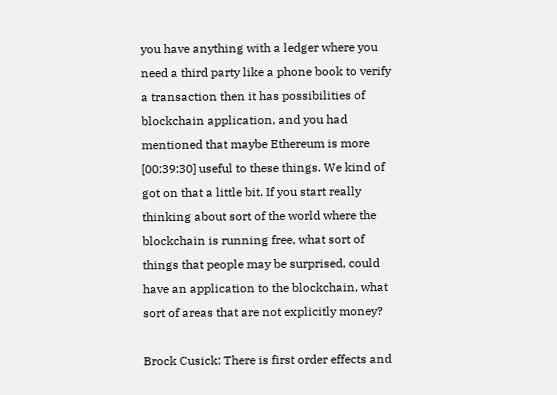you have anything with a ledger where you need a third party like a phone book to verify a transaction then it has possibilities of blockchain application, and you had mentioned that maybe Ethereum is more [00:39:30] useful to these things. We kind of got on that a little bit. If you start really thinking about sort of the world where the blockchain is running free, what sort of things that people may be surprised, could have an application to the blockchain, what sort of areas that are not explicitly money?

Brock Cusick: There is first order effects and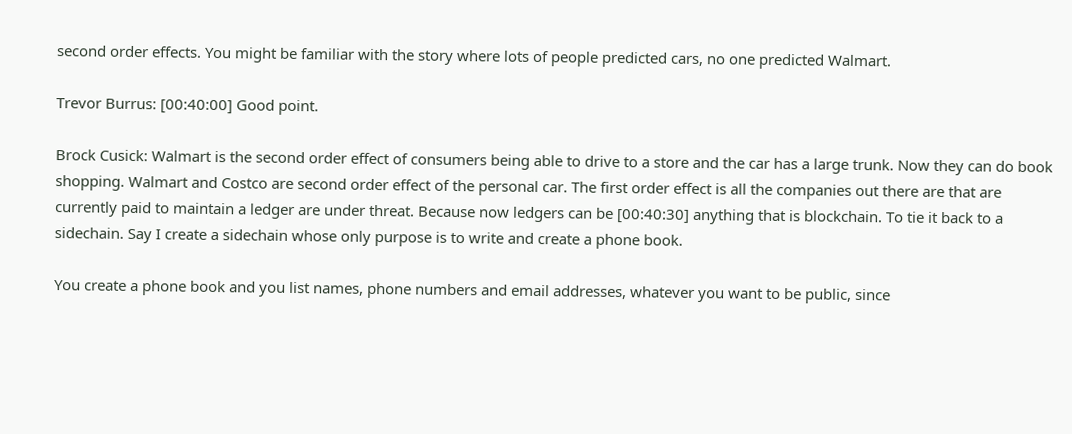second order effects. You might be familiar with the story where lots of people predicted cars, no one predicted Walmart.

Trevor Burrus: [00:40:00] Good point.

Brock Cusick: Walmart is the second order effect of consumers being able to drive to a store and the car has a large trunk. Now they can do book shopping. Walmart and Costco are second order effect of the personal car. The first order effect is all the companies out there are that are currently paid to maintain a ledger are under threat. Because now ledgers can be [00:40:30] anything that is blockchain. To tie it back to a sidechain. Say I create a sidechain whose only purpose is to write and create a phone book.

You create a phone book and you list names, phone numbers and email addresses, whatever you want to be public, since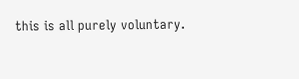this is all purely voluntary.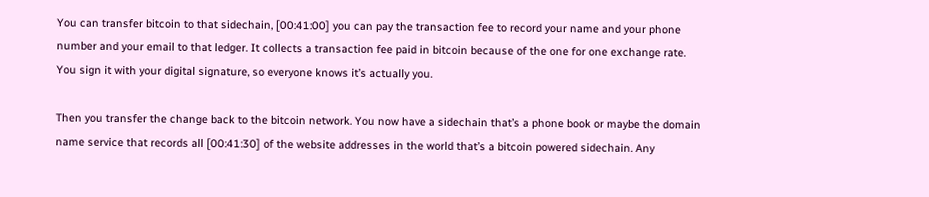You can transfer bitcoin to that sidechain, [00:41:00] you can pay the transaction fee to record your name and your phone number and your email to that ledger. It collects a transaction fee paid in bitcoin because of the one for one exchange rate. You sign it with your digital signature, so everyone knows it’s actually you.

Then you transfer the change back to the bitcoin network. You now have a sidechain that’s a phone book or maybe the domain name service that records all [00:41:30] of the website addresses in the world that’s a bitcoin powered sidechain. Any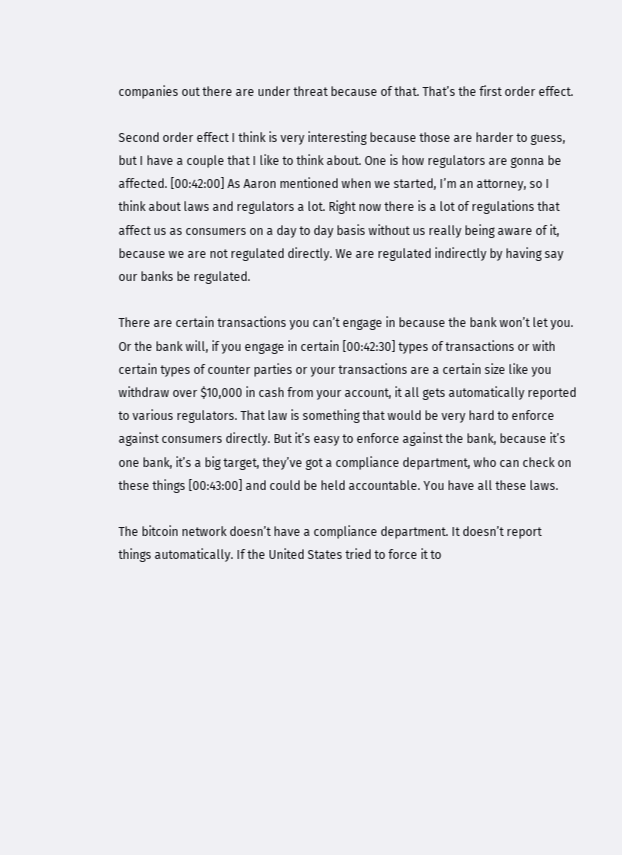companies out there are under threat because of that. That’s the first order effect.

Second order effect I think is very interesting because those are harder to guess, but I have a couple that I like to think about. One is how regulators are gonna be affected. [00:42:00] As Aaron mentioned when we started, I’m an attorney, so I think about laws and regulators a lot. Right now there is a lot of regulations that affect us as consumers on a day to day basis without us really being aware of it, because we are not regulated directly. We are regulated indirectly by having say our banks be regulated.

There are certain transactions you can’t engage in because the bank won’t let you. Or the bank will, if you engage in certain [00:42:30] types of transactions or with certain types of counter parties or your transactions are a certain size like you withdraw over $10,000 in cash from your account, it all gets automatically reported to various regulators. That law is something that would be very hard to enforce against consumers directly. But it’s easy to enforce against the bank, because it’s one bank, it’s a big target, they’ve got a compliance department, who can check on these things [00:43:00] and could be held accountable. You have all these laws.

The bitcoin network doesn’t have a compliance department. It doesn’t report things automatically. If the United States tried to force it to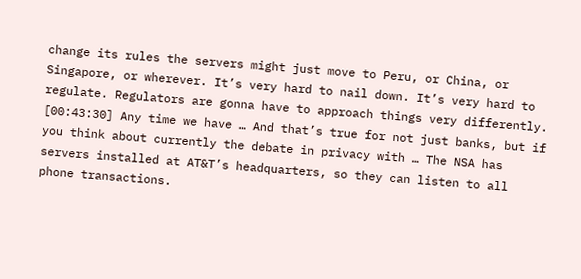change its rules the servers might just move to Peru, or China, or Singapore, or wherever. It’s very hard to nail down. It’s very hard to regulate. Regulators are gonna have to approach things very differently. [00:43:30] Any time we have … And that’s true for not just banks, but if you think about currently the debate in privacy with … The NSA has servers installed at AT&T’s headquarters, so they can listen to all phone transactions.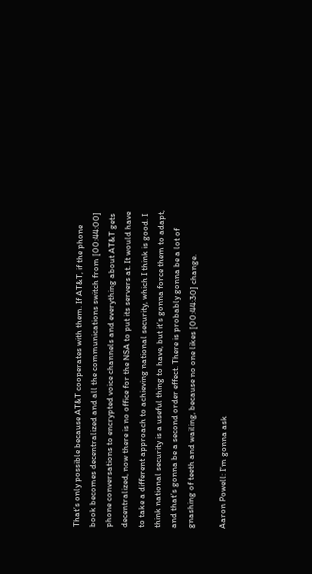That’s only possible because AT&T cooperates with them. If AT&T, if the phone book becomes decentralized and all the communications switch from [00:44:00] phone conversations to encrypted voice channels and everything about AT&T gets decentralized, now there is no office for the NSA to put its servers at. It would have to take a different approach to achieving national security, which I think is good. I think national security is a useful thing to have, but it’s gonna force them to adapt, and that’s gonna be a second order effect. There is probably gonna be a lot of gnashing of teeth and wailing, because no one likes [00:44:30] change.

Aaron Powell: I’m gonna ask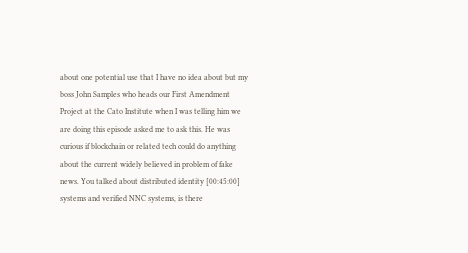about one potential use that I have no idea about but my boss John Samples who heads our First Amendment Project at the Cato Institute when I was telling him we are doing this episode asked me to ask this. He was curious if blockchain or related tech could do anything about the current widely believed in problem of fake news. You talked about distributed identity [00:45:00] systems and verified NNC systems, is there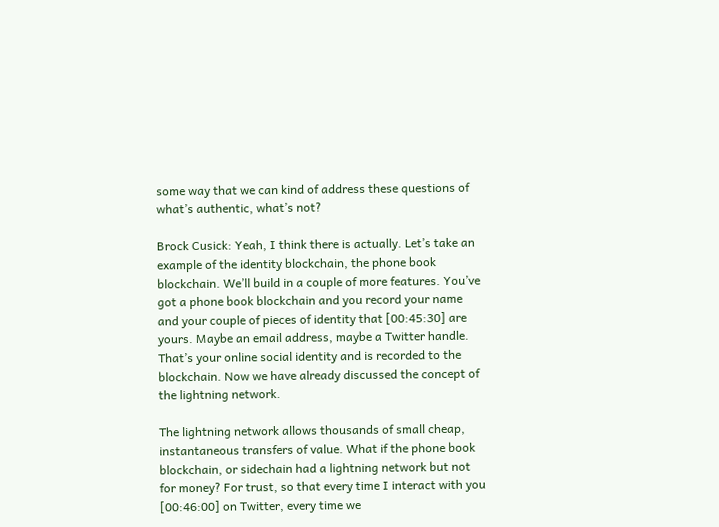some way that we can kind of address these questions of what’s authentic, what’s not?

Brock Cusick: Yeah, I think there is actually. Let’s take an example of the identity blockchain, the phone book blockchain. We’ll build in a couple of more features. You’ve got a phone book blockchain and you record your name and your couple of pieces of identity that [00:45:30] are yours. Maybe an email address, maybe a Twitter handle. That’s your online social identity and is recorded to the blockchain. Now we have already discussed the concept of the lightning network.

The lightning network allows thousands of small cheap, instantaneous transfers of value. What if the phone book blockchain, or sidechain had a lightning network but not for money? For trust, so that every time I interact with you [00:46:00] on Twitter, every time we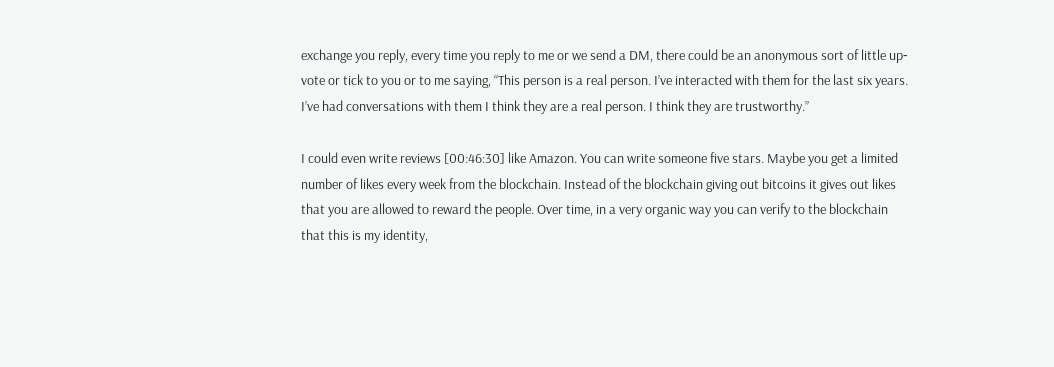exchange you reply, every time you reply to me or we send a DM, there could be an anonymous sort of little up‐vote or tick to you or to me saying, “This person is a real person. I’ve interacted with them for the last six years. I’ve had conversations with them I think they are a real person. I think they are trustworthy.”

I could even write reviews [00:46:30] like Amazon. You can write someone five stars. Maybe you get a limited number of likes every week from the blockchain. Instead of the blockchain giving out bitcoins it gives out likes that you are allowed to reward the people. Over time, in a very organic way you can verify to the blockchain that this is my identity,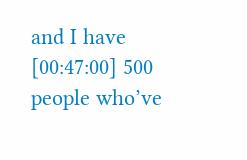and I have [00:47:00] 500 people who’ve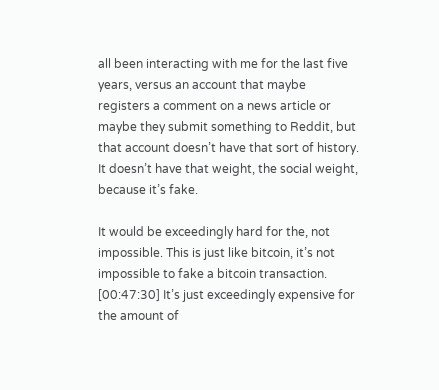all been interacting with me for the last five years, versus an account that maybe registers a comment on a news article or maybe they submit something to Reddit, but that account doesn’t have that sort of history. It doesn’t have that weight, the social weight, because it’s fake.

It would be exceedingly hard for the, not impossible. This is just like bitcoin, it’s not impossible to fake a bitcoin transaction. [00:47:30] It’s just exceedingly expensive for the amount of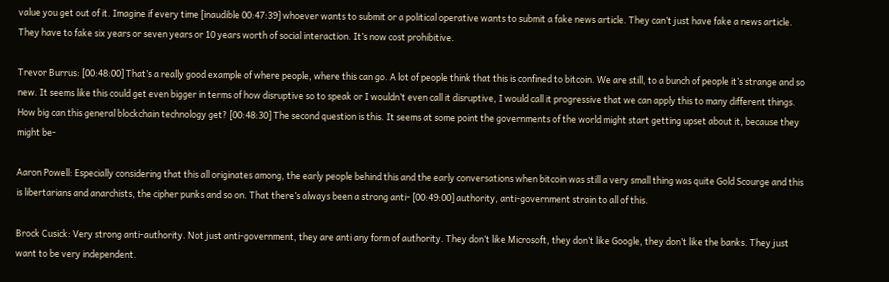value you get out of it. Imagine if every time [inaudible 00:47:39] whoever wants to submit or a political operative wants to submit a fake news article. They can’t just have fake a news article. They have to fake six years or seven years or 10 years worth of social interaction. It’s now cost prohibitive.

Trevor Burrus: [00:48:00] That’s a really good example of where people, where this can go. A lot of people think that this is confined to bitcoin. We are still, to a bunch of people it’s strange and so new. It seems like this could get even bigger in terms of how disruptive so to speak or I wouldn’t even call it disruptive, I would call it progressive that we can apply this to many different things. How big can this general blockchain technology get? [00:48:30] The second question is this. It seems at some point the governments of the world might start getting upset about it, because they might be‐

Aaron Powell: Especially considering that this all originates among, the early people behind this and the early conversations when bitcoin was still a very small thing was quite Gold Scourge and this is libertarians and anarchists, the cipher punks and so on. That there’s always been a strong anti‐ [00:49:00] authority, anti‐government strain to all of this.

Brock Cusick: Very strong anti‐authority. Not just anti‐government, they are anti any form of authority. They don’t like Microsoft, they don’t like Google, they don’t like the banks. They just want to be very independent.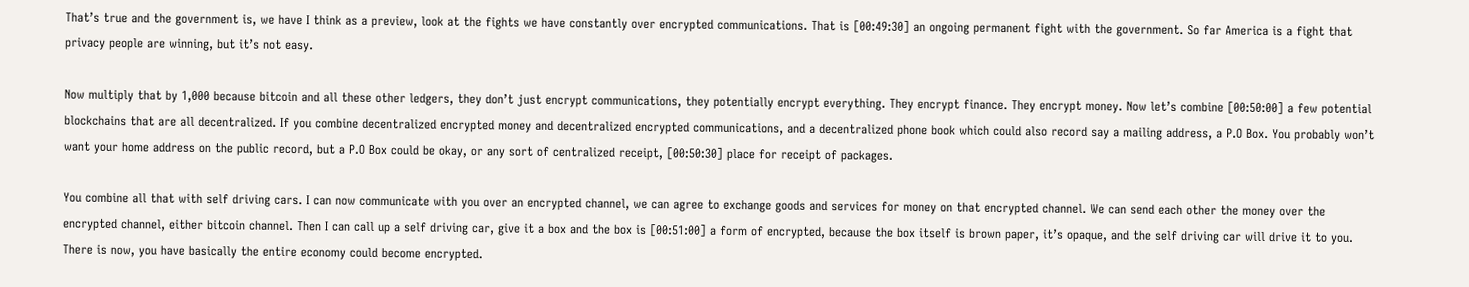That’s true and the government is, we have I think as a preview, look at the fights we have constantly over encrypted communications. That is [00:49:30] an ongoing permanent fight with the government. So far America is a fight that privacy people are winning, but it’s not easy.

Now multiply that by 1,000 because bitcoin and all these other ledgers, they don’t just encrypt communications, they potentially encrypt everything. They encrypt finance. They encrypt money. Now let’s combine [00:50:00] a few potential blockchains that are all decentralized. If you combine decentralized encrypted money and decentralized encrypted communications, and a decentralized phone book which could also record say a mailing address, a P.O Box. You probably won’t want your home address on the public record, but a P.O Box could be okay, or any sort of centralized receipt, [00:50:30] place for receipt of packages.

You combine all that with self driving cars. I can now communicate with you over an encrypted channel, we can agree to exchange goods and services for money on that encrypted channel. We can send each other the money over the encrypted channel, either bitcoin channel. Then I can call up a self driving car, give it a box and the box is [00:51:00] a form of encrypted, because the box itself is brown paper, it’s opaque, and the self driving car will drive it to you. There is now, you have basically the entire economy could become encrypted.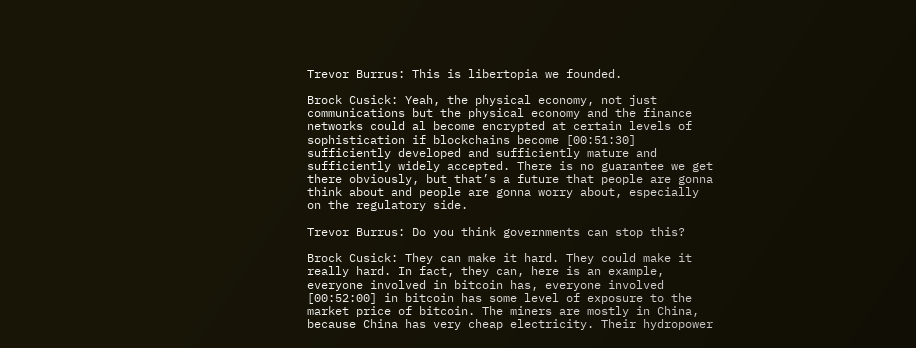Trevor Burrus: This is libertopia we founded.

Brock Cusick: Yeah, the physical economy, not just communications but the physical economy and the finance networks could al become encrypted at certain levels of sophistication if blockchains become [00:51:30] sufficiently developed and sufficiently mature and sufficiently widely accepted. There is no guarantee we get there obviously, but that’s a future that people are gonna think about and people are gonna worry about, especially on the regulatory side.

Trevor Burrus: Do you think governments can stop this?

Brock Cusick: They can make it hard. They could make it really hard. In fact, they can, here is an example, everyone involved in bitcoin has, everyone involved [00:52:00] in bitcoin has some level of exposure to the market price of bitcoin. The miners are mostly in China, because China has very cheap electricity. Their hydropower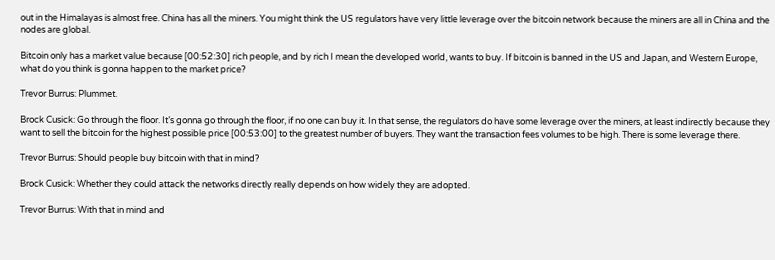out in the Himalayas is almost free. China has all the miners. You might think the US regulators have very little leverage over the bitcoin network because the miners are all in China and the nodes are global.

Bitcoin only has a market value because [00:52:30] rich people, and by rich I mean the developed world, wants to buy. If bitcoin is banned in the US and Japan, and Western Europe, what do you think is gonna happen to the market price?

Trevor Burrus: Plummet.

Brock Cusick: Go through the floor. It’s gonna go through the floor, if no one can buy it. In that sense, the regulators do have some leverage over the miners, at least indirectly because they want to sell the bitcoin for the highest possible price [00:53:00] to the greatest number of buyers. They want the transaction fees volumes to be high. There is some leverage there.

Trevor Burrus: Should people buy bitcoin with that in mind?

Brock Cusick: Whether they could attack the networks directly really depends on how widely they are adopted.

Trevor Burrus: With that in mind and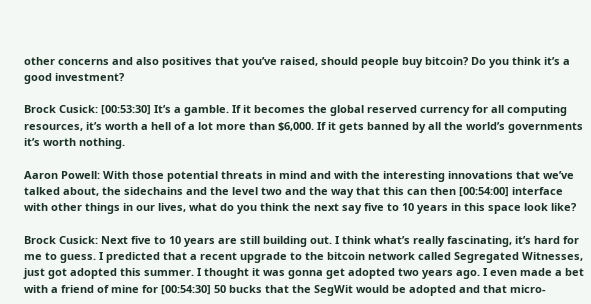other concerns and also positives that you’ve raised, should people buy bitcoin? Do you think it’s a good investment?

Brock Cusick: [00:53:30] It’s a gamble. If it becomes the global reserved currency for all computing resources, it’s worth a hell of a lot more than $6,000. If it gets banned by all the world’s governments it’s worth nothing.

Aaron Powell: With those potential threats in mind and with the interesting innovations that we’ve talked about, the sidechains and the level two and the way that this can then [00:54:00] interface with other things in our lives, what do you think the next say five to 10 years in this space look like?

Brock Cusick: Next five to 10 years are still building out. I think what’s really fascinating, it’s hard for me to guess. I predicted that a recent upgrade to the bitcoin network called Segregated Witnesses, just got adopted this summer. I thought it was gonna get adopted two years ago. I even made a bet with a friend of mine for [00:54:30] 50 bucks that the SegWit would be adopted and that micro‐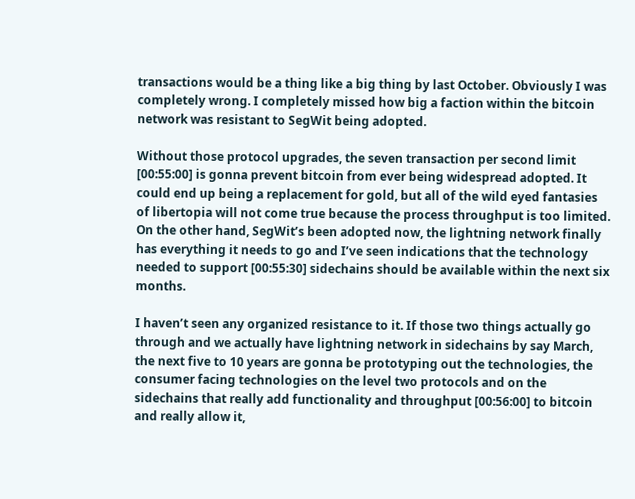transactions would be a thing like a big thing by last October. Obviously I was completely wrong. I completely missed how big a faction within the bitcoin network was resistant to SegWit being adopted.

Without those protocol upgrades, the seven transaction per second limit [00:55:00] is gonna prevent bitcoin from ever being widespread adopted. It could end up being a replacement for gold, but all of the wild eyed fantasies of libertopia will not come true because the process throughput is too limited. On the other hand, SegWit’s been adopted now, the lightning network finally has everything it needs to go and I’ve seen indications that the technology needed to support [00:55:30] sidechains should be available within the next six months.

I haven’t seen any organized resistance to it. If those two things actually go through and we actually have lightning network in sidechains by say March, the next five to 10 years are gonna be prototyping out the technologies, the consumer facing technologies on the level two protocols and on the sidechains that really add functionality and throughput [00:56:00] to bitcoin and really allow it,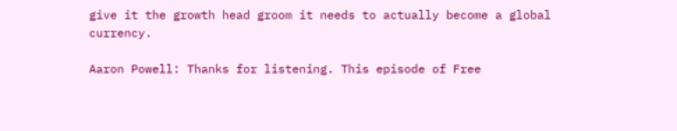give it the growth head groom it needs to actually become a global currency.

Aaron Powell: Thanks for listening. This episode of Free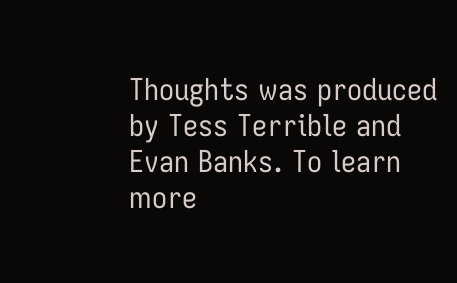Thoughts was produced by Tess Terrible and Evan Banks. To learn more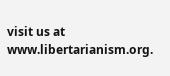visit us at www.libertarianism.org.